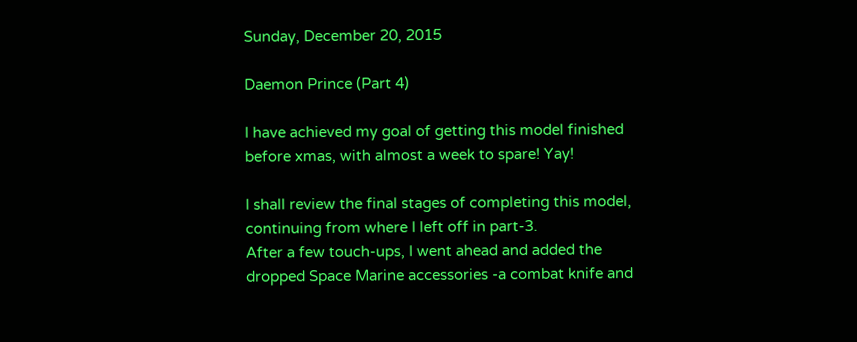Sunday, December 20, 2015

Daemon Prince (Part 4)

I have achieved my goal of getting this model finished before xmas, with almost a week to spare! Yay!

I shall review the final stages of completing this model, continuing from where I left off in part-3.
After a few touch-ups, I went ahead and added the dropped Space Marine accessories -a combat knife and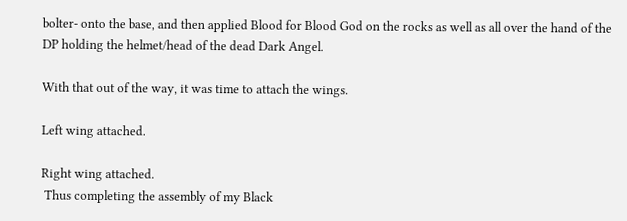bolter- onto the base, and then applied Blood for Blood God on the rocks as well as all over the hand of the DP holding the helmet/head of the dead Dark Angel.

With that out of the way, it was time to attach the wings.

Left wing attached.

Right wing attached.
 Thus completing the assembly of my Black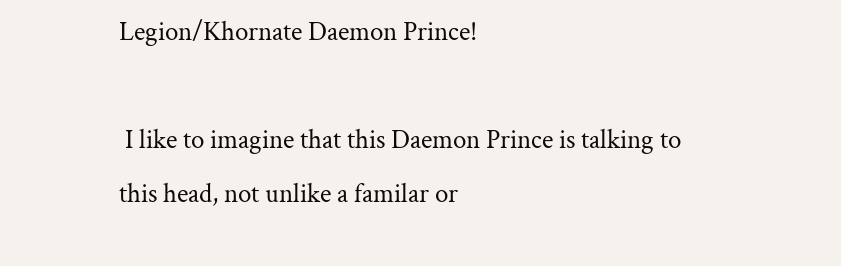Legion/Khornate Daemon Prince!

 I like to imagine that this Daemon Prince is talking to this head, not unlike a familar or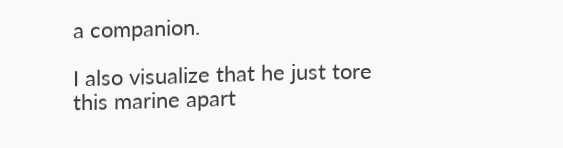a companion.

I also visualize that he just tore this marine apart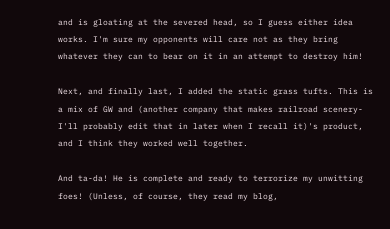and is gloating at the severed head, so I guess either idea works. I'm sure my opponents will care not as they bring whatever they can to bear on it in an attempt to destroy him!

Next, and finally last, I added the static grass tufts. This is a mix of GW and (another company that makes railroad scenery-I'll probably edit that in later when I recall it)'s product, and I think they worked well together.

And ta-da! He is complete and ready to terrorize my unwitting foes! (Unless, of course, they read my blog,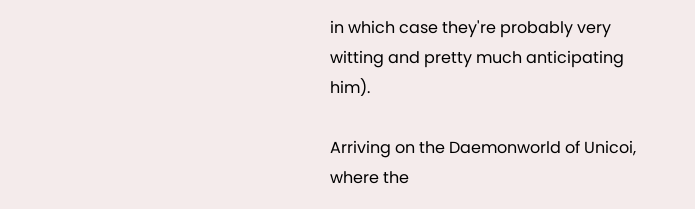in which case they're probably very witting and pretty much anticipating him).

Arriving on the Daemonworld of Unicoi, where the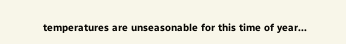temperatures are unseasonable for this time of year...